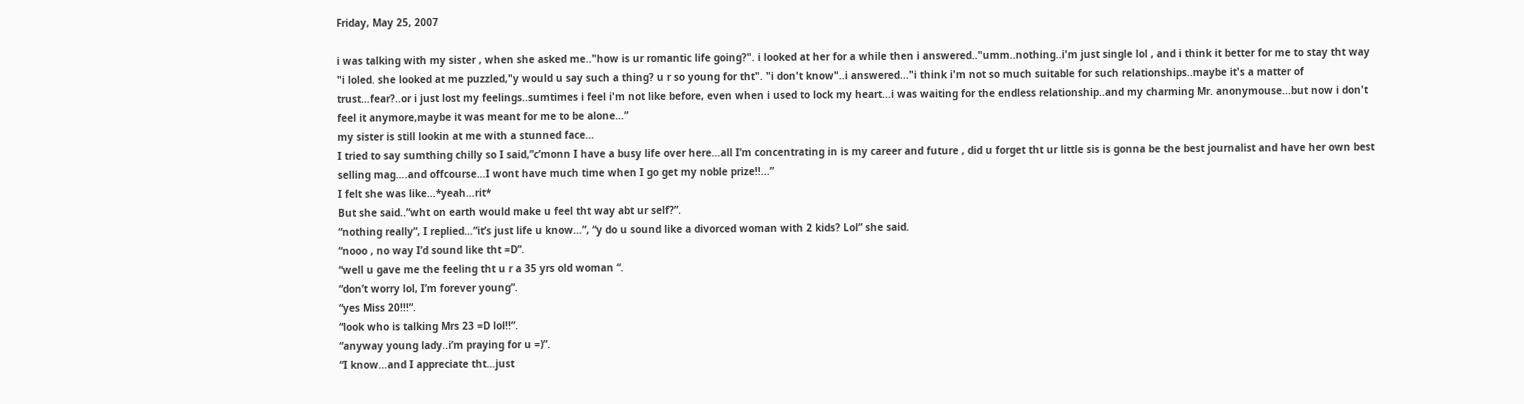Friday, May 25, 2007

i was talking with my sister , when she asked me.."how is ur romantic life going?". i looked at her for a while then i answered.."umm..nothing..i'm just single lol , and i think it better for me to stay tht way "i loled. she looked at me puzzled,"y would u say such a thing? u r so young for tht". "i don't know"..i answered..."i think i'm not so much suitable for such relationships..maybe it's a matter of trust…fear?..or i just lost my feelings..sumtimes i feel i'm not like before, even when i used to lock my heart...i was waiting for the endless relationship..and my charming Mr. anonymouse...but now i don't feel it anymore,maybe it was meant for me to be alone…”
my sister is still lookin at me with a stunned face…
I tried to say sumthing chilly so I said,”c’monn I have a busy life over here…all I’m concentrating in is my career and future , did u forget tht ur little sis is gonna be the best journalist and have her own best selling mag….and offcourse…I wont have much time when I go get my noble prize!!...”
I felt she was like…*yeah…rit*
But she said..”wht on earth would make u feel tht way abt ur self?”.
“nothing really”, I replied…”it’s just life u know…”, “y do u sound like a divorced woman with 2 kids? Lol” she said.
“nooo , no way I’d sound like tht =D”.
“well u gave me the feeling tht u r a 35 yrs old woman “.
“don’t worry lol, I’m forever young”.
“yes Miss 20!!!”.
“look who is talking Mrs 23 =D lol!!”.
“anyway young lady..i’m praying for u =)”.
“I know…and I appreciate tht…just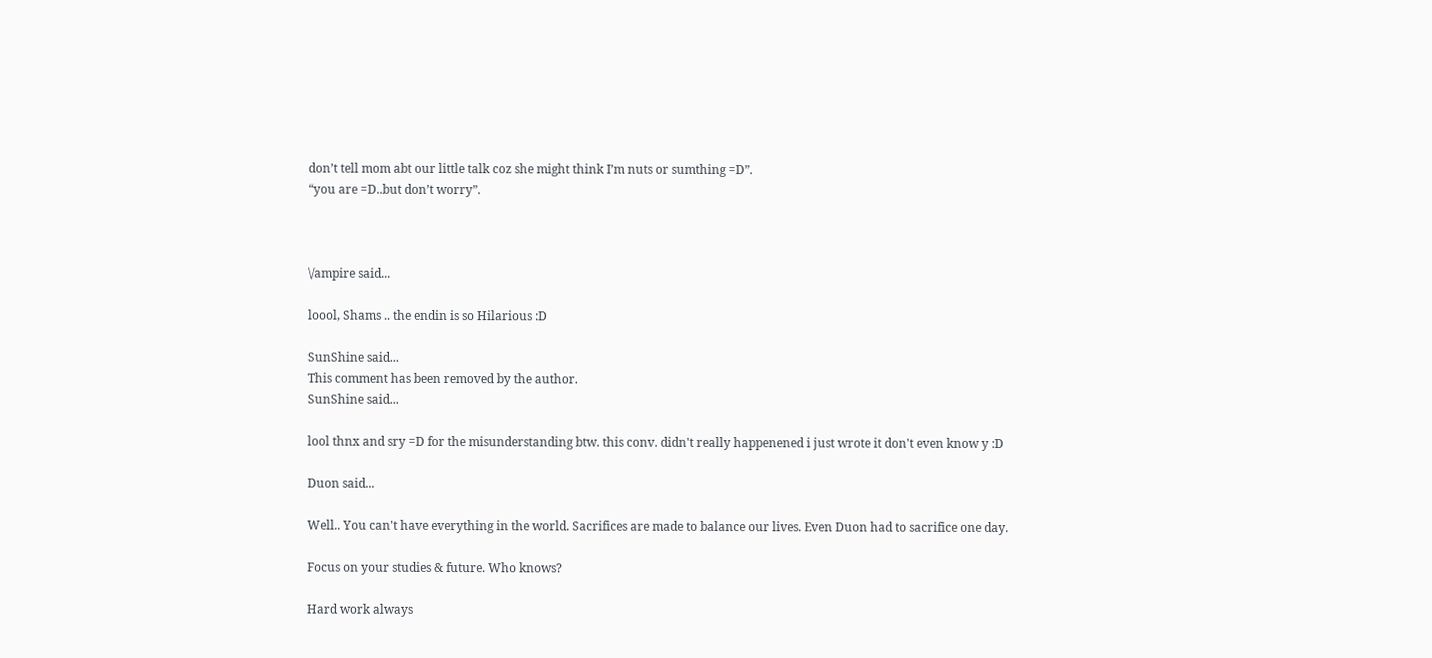don’t tell mom abt our little talk coz she might think I’m nuts or sumthing =D”.
“you are =D..but don’t worry”.



\/ampire said...

loool, Shams .. the endin is so Hilarious :D

SunShine said...
This comment has been removed by the author.
SunShine said...

lool thnx and sry =D for the misunderstanding btw. this conv. didn't really happenened i just wrote it don't even know y :D

Duon said...

Well.. You can't have everything in the world. Sacrifices are made to balance our lives. Even Duon had to sacrifice one day.

Focus on your studies & future. Who knows?

Hard work always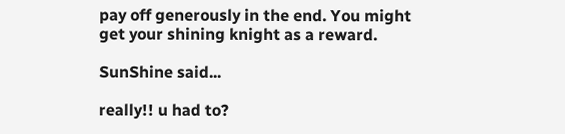pay off generously in the end. You might get your shining knight as a reward.

SunShine said...

really!! u had to?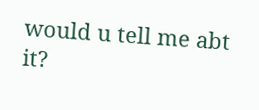would u tell me abt it?